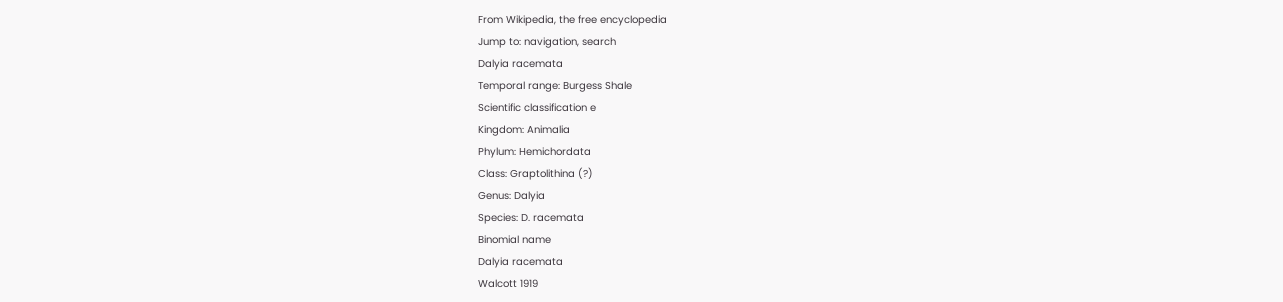From Wikipedia, the free encyclopedia
Jump to: navigation, search
Dalyia racemata
Temporal range: Burgess Shale
Scientific classification e
Kingdom: Animalia
Phylum: Hemichordata
Class: Graptolithina (?)
Genus: Dalyia
Species: D. racemata
Binomial name
Dalyia racemata
Walcott 1919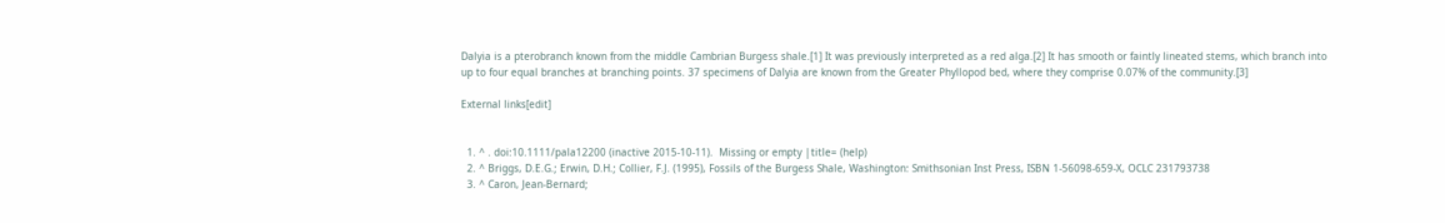Dalyia is a pterobranch known from the middle Cambrian Burgess shale.[1] It was previously interpreted as a red alga.[2] It has smooth or faintly lineated stems, which branch into up to four equal branches at branching points. 37 specimens of Dalyia are known from the Greater Phyllopod bed, where they comprise 0.07% of the community.[3]

External links[edit]


  1. ^ . doi:10.1111/pala12200 (inactive 2015-10-11).  Missing or empty |title= (help)
  2. ^ Briggs, D.E.G.; Erwin, D.H.; Collier, F.J. (1995), Fossils of the Burgess Shale, Washington: Smithsonian Inst Press, ISBN 1-56098-659-X, OCLC 231793738
  3. ^ Caron, Jean-Bernard;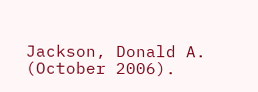Jackson, Donald A. (October 2006).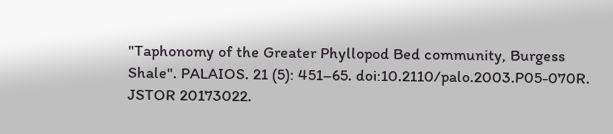"Taphonomy of the Greater Phyllopod Bed community, Burgess Shale". PALAIOS. 21 (5): 451–65. doi:10.2110/palo.2003.P05-070R. JSTOR 20173022.